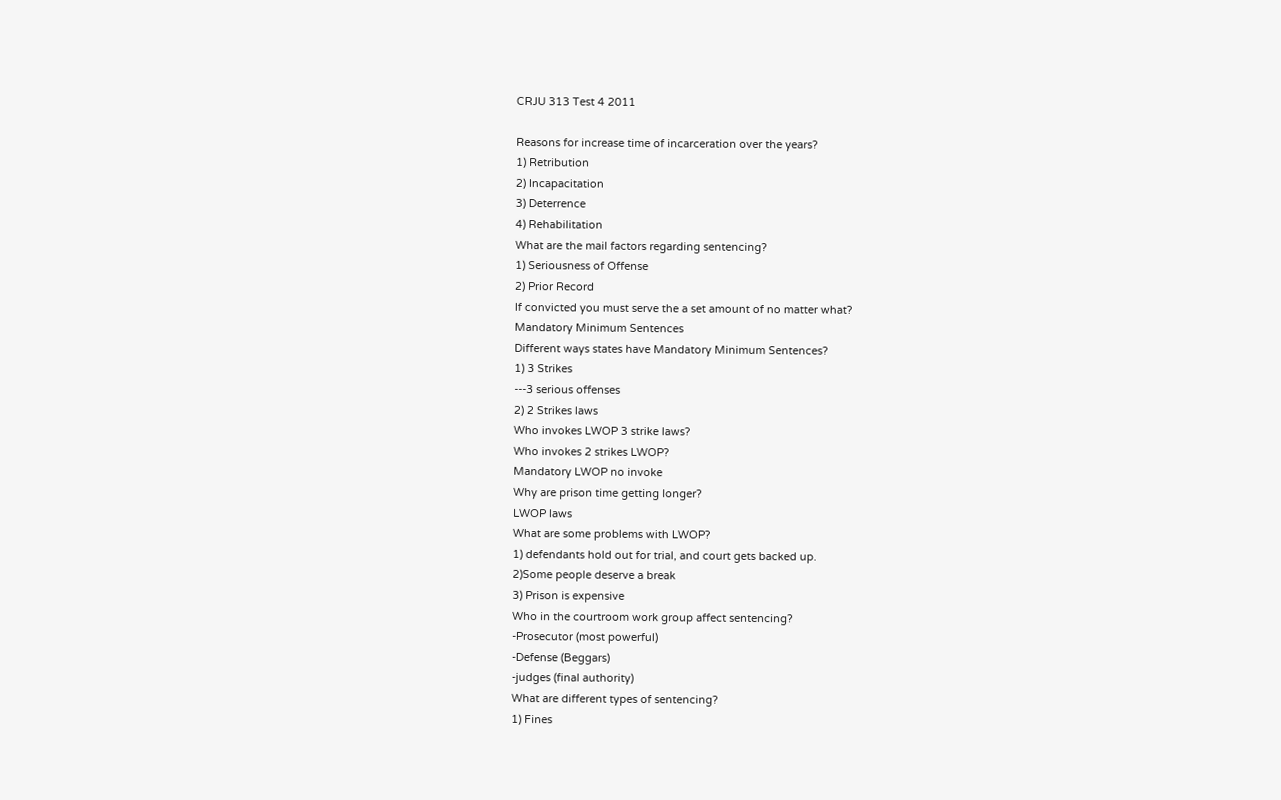CRJU 313 Test 4 2011

Reasons for increase time of incarceration over the years?
1) Retribution
2) Incapacitation
3) Deterrence
4) Rehabilitation
What are the mail factors regarding sentencing?
1) Seriousness of Offense
2) Prior Record
If convicted you must serve the a set amount of no matter what?
Mandatory Minimum Sentences
Different ways states have Mandatory Minimum Sentences?
1) 3 Strikes
---3 serious offenses
2) 2 Strikes laws
Who invokes LWOP 3 strike laws?
Who invokes 2 strikes LWOP?
Mandatory LWOP no invoke
Why are prison time getting longer?
LWOP laws
What are some problems with LWOP?
1) defendants hold out for trial, and court gets backed up.
2)Some people deserve a break
3) Prison is expensive
Who in the courtroom work group affect sentencing?
-Prosecutor (most powerful)
-Defense (Beggars)
-judges (final authority)
What are different types of sentencing?
1) Fines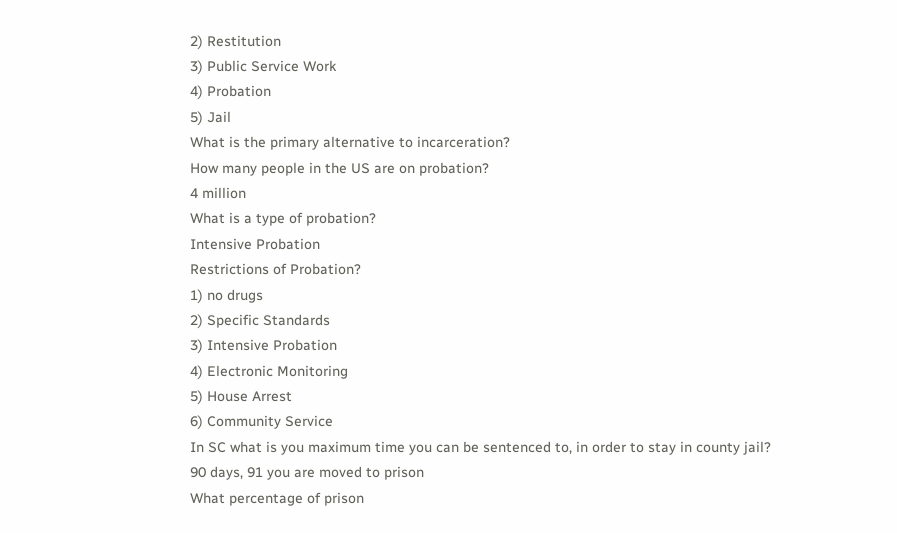2) Restitution
3) Public Service Work
4) Probation
5) Jail
What is the primary alternative to incarceration?
How many people in the US are on probation?
4 million
What is a type of probation?
Intensive Probation
Restrictions of Probation?
1) no drugs
2) Specific Standards
3) Intensive Probation
4) Electronic Monitoring
5) House Arrest
6) Community Service
In SC what is you maximum time you can be sentenced to, in order to stay in county jail?
90 days, 91 you are moved to prison
What percentage of prison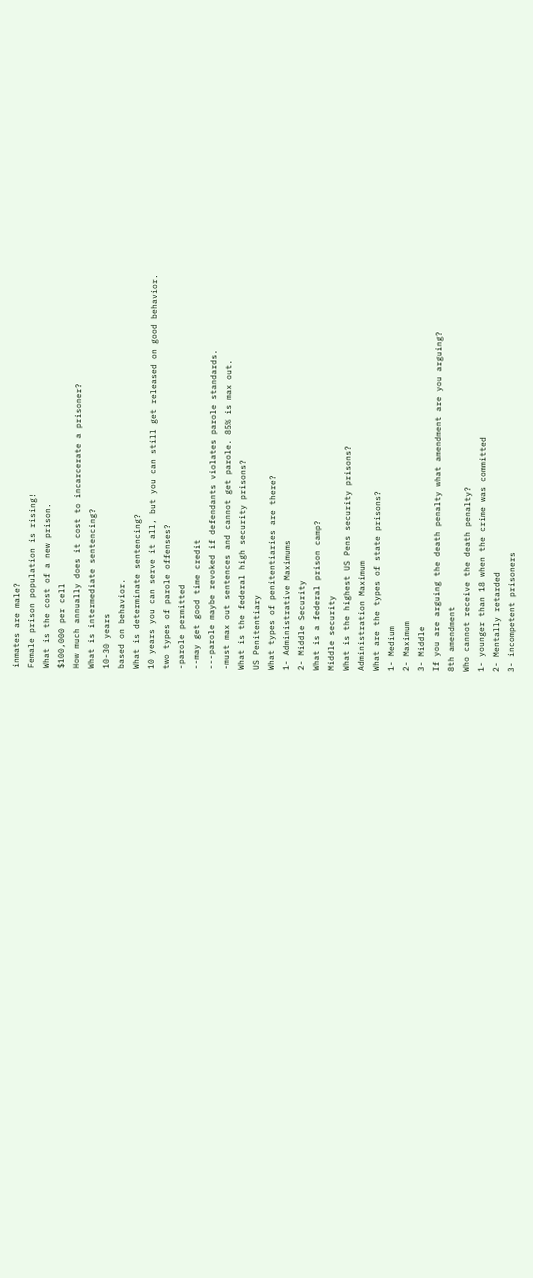inmates are male?
Female prison population is rising!
What is the cost of a new prison.
$100,000 per cell
How much annually does it cost to incarcerate a prisoner?
What is intermediate sentencing?
10-30 years
based on behavior.
What is determinate sentencing?
10 years you can serve it all, but you can still get released on good behavior.
two types of parole offenses?
-parole permitted
--may get good time credit
---parole maybe revoked if defendants violates parole standards.
-must max out sentences and cannot get parole. 85% is max out.
What is the federal high security prisons?
US Penitentiary
What types of penitentiaries are there?
1- Administrative Maximums
2- Middle Security
What is a federal prison camp?
Middle security
What is the highest US Pens security prisons?
Administration Maximum
What are the types of state prisons?
1- Medium
2- Maximum
3- Middle
If you are arguing the death penalty what amendment are you arguing?
8th amendment
Who cannot receive the death penalty?
1- younger than 18 when the crime was committed
2- Mentally retarded
3- incompetent prisoners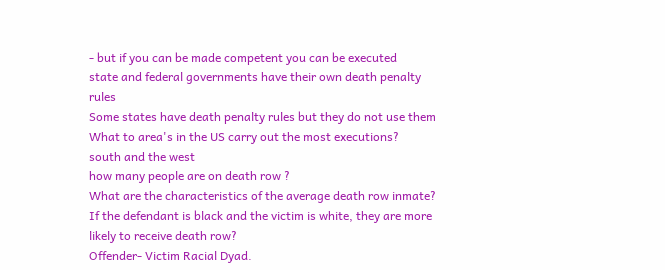- but if you can be made competent you can be executed
state and federal governments have their own death penalty rules
Some states have death penalty rules but they do not use them
What to area's in the US carry out the most executions?
south and the west
how many people are on death row ?
What are the characteristics of the average death row inmate?
If the defendant is black and the victim is white, they are more likely to receive death row?
Offender- Victim Racial Dyad.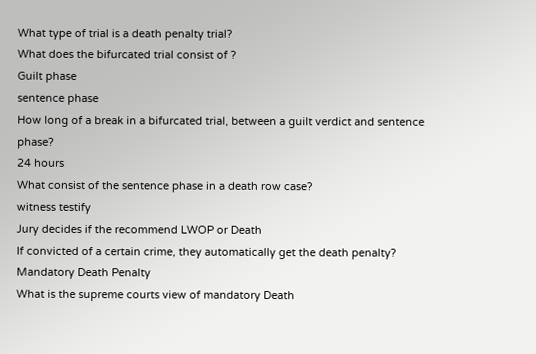What type of trial is a death penalty trial?
What does the bifurcated trial consist of ?
Guilt phase
sentence phase
How long of a break in a bifurcated trial, between a guilt verdict and sentence phase?
24 hours
What consist of the sentence phase in a death row case?
witness testify
Jury decides if the recommend LWOP or Death
If convicted of a certain crime, they automatically get the death penalty?
Mandatory Death Penalty
What is the supreme courts view of mandatory Death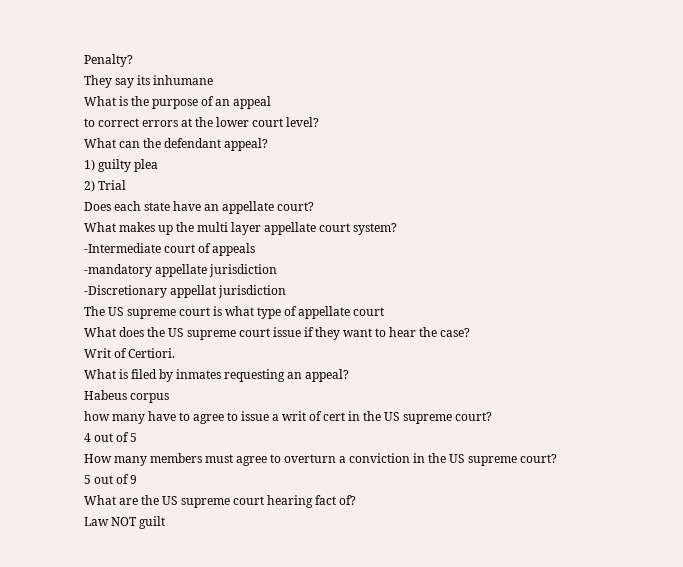Penalty?
They say its inhumane
What is the purpose of an appeal
to correct errors at the lower court level?
What can the defendant appeal?
1) guilty plea
2) Trial
Does each state have an appellate court?
What makes up the multi layer appellate court system?
-Intermediate court of appeals
-mandatory appellate jurisdiction
-Discretionary appellat jurisdiction
The US supreme court is what type of appellate court
What does the US supreme court issue if they want to hear the case?
Writ of Certiori.
What is filed by inmates requesting an appeal?
Habeus corpus
how many have to agree to issue a writ of cert in the US supreme court?
4 out of 5
How many members must agree to overturn a conviction in the US supreme court?
5 out of 9
What are the US supreme court hearing fact of?
Law NOT guilt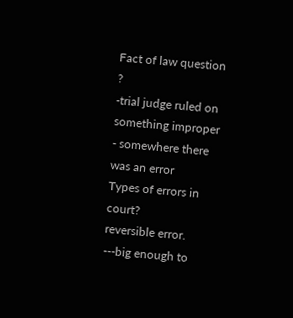Fact of law question ?
-trial judge ruled on something improper
- somewhere there was an error
Types of errors in court?
reversible error.
---big enough to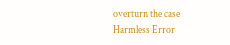overturn the case
Harmless Error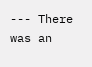--- There was an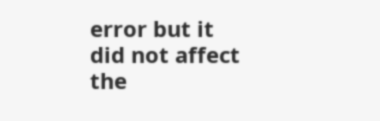error but it did not affect the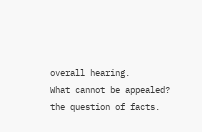overall hearing.
What cannot be appealed?
the question of facts.